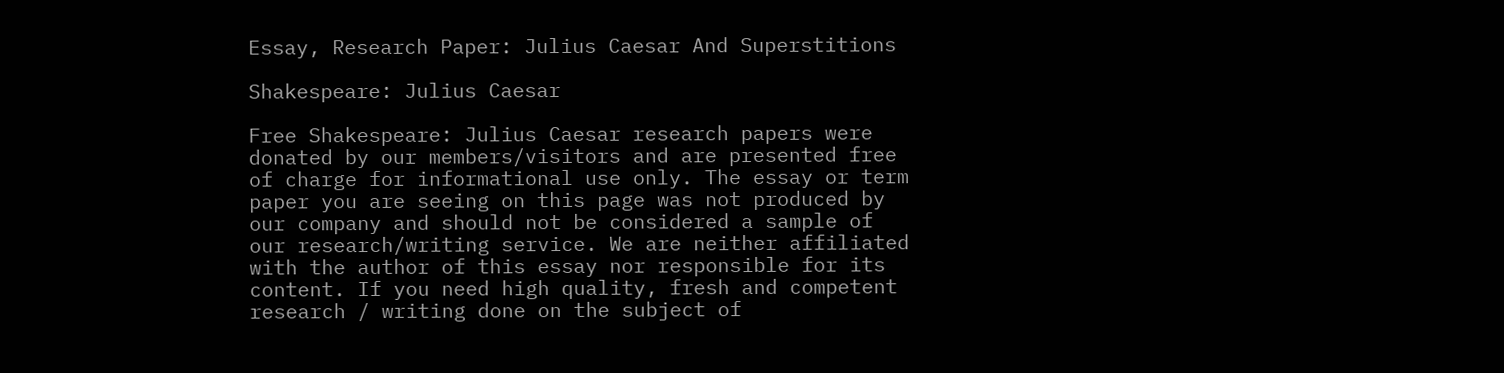Essay, Research Paper: Julius Caesar And Superstitions

Shakespeare: Julius Caesar

Free Shakespeare: Julius Caesar research papers were donated by our members/visitors and are presented free of charge for informational use only. The essay or term paper you are seeing on this page was not produced by our company and should not be considered a sample of our research/writing service. We are neither affiliated with the author of this essay nor responsible for its content. If you need high quality, fresh and competent research / writing done on the subject of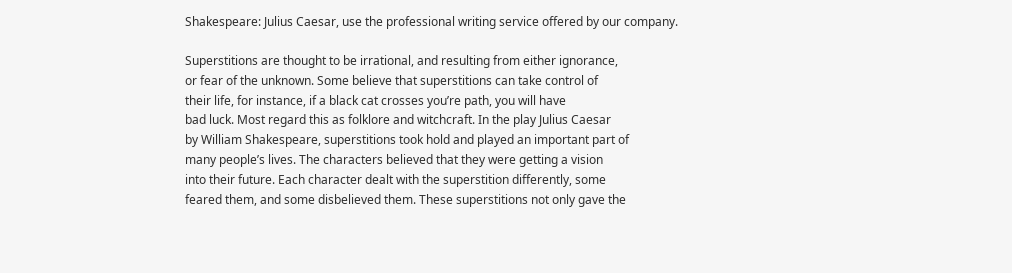Shakespeare: Julius Caesar, use the professional writing service offered by our company.

Superstitions are thought to be irrational, and resulting from either ignorance,
or fear of the unknown. Some believe that superstitions can take control of
their life, for instance, if a black cat crosses you’re path, you will have
bad luck. Most regard this as folklore and witchcraft. In the play Julius Caesar
by William Shakespeare, superstitions took hold and played an important part of
many people’s lives. The characters believed that they were getting a vision
into their future. Each character dealt with the superstition differently, some
feared them, and some disbelieved them. These superstitions not only gave the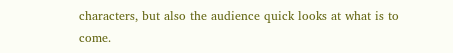characters, but also the audience quick looks at what is to come.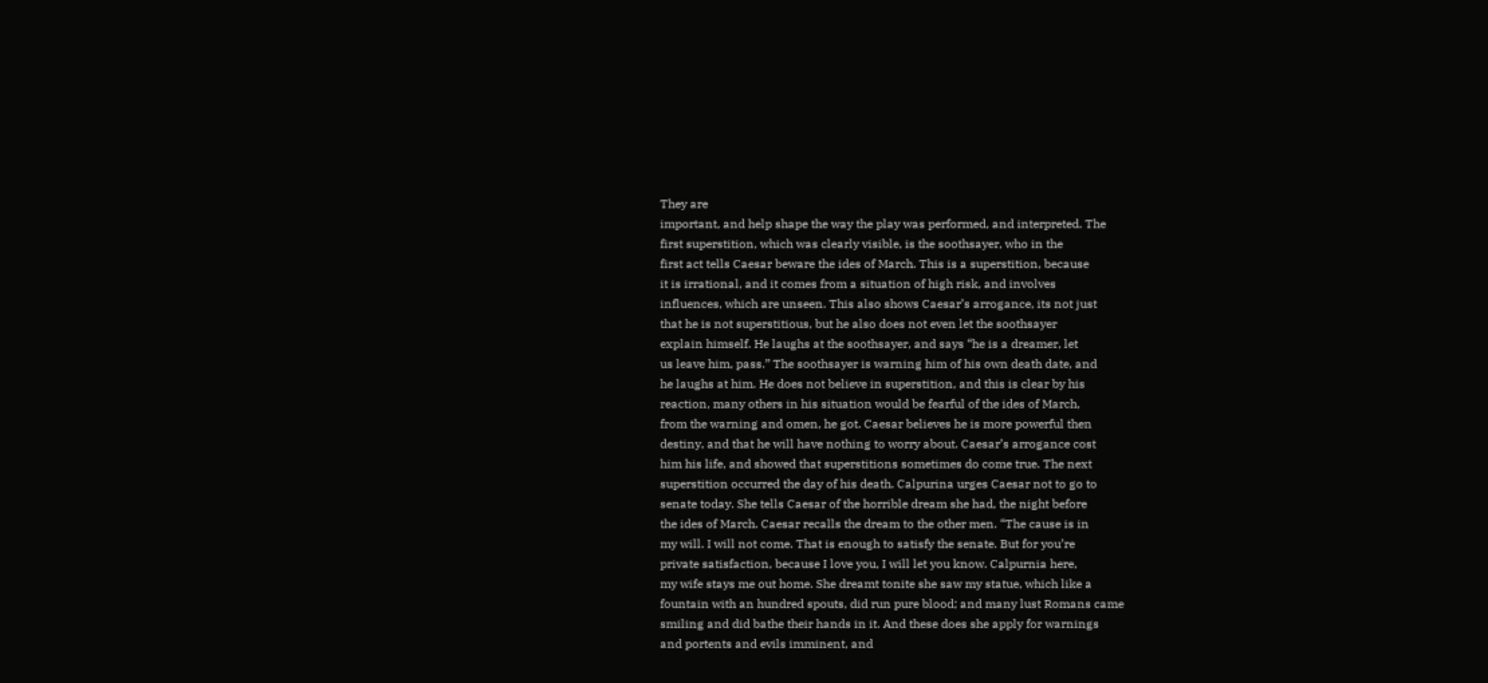They are
important, and help shape the way the play was performed, and interpreted. The
first superstition, which was clearly visible, is the soothsayer, who in the
first act tells Caesar beware the ides of March. This is a superstition, because
it is irrational, and it comes from a situation of high risk, and involves
influences, which are unseen. This also shows Caesar’s arrogance, its not just
that he is not superstitious, but he also does not even let the soothsayer
explain himself. He laughs at the soothsayer, and says “he is a dreamer, let
us leave him, pass.” The soothsayer is warning him of his own death date, and
he laughs at him. He does not believe in superstition, and this is clear by his
reaction, many others in his situation would be fearful of the ides of March,
from the warning and omen, he got. Caesar believes he is more powerful then
destiny, and that he will have nothing to worry about. Caesar’s arrogance cost
him his life, and showed that superstitions sometimes do come true. The next
superstition occurred the day of his death. Calpurina urges Caesar not to go to
senate today. She tells Caesar of the horrible dream she had, the night before
the ides of March. Caesar recalls the dream to the other men. “The cause is in
my will. I will not come. That is enough to satisfy the senate. But for you’re
private satisfaction, because I love you, I will let you know. Calpurnia here,
my wife stays me out home. She dreamt tonite she saw my statue, which like a
fountain with an hundred spouts, did run pure blood; and many lust Romans came
smiling and did bathe their hands in it. And these does she apply for warnings
and portents and evils imminent, and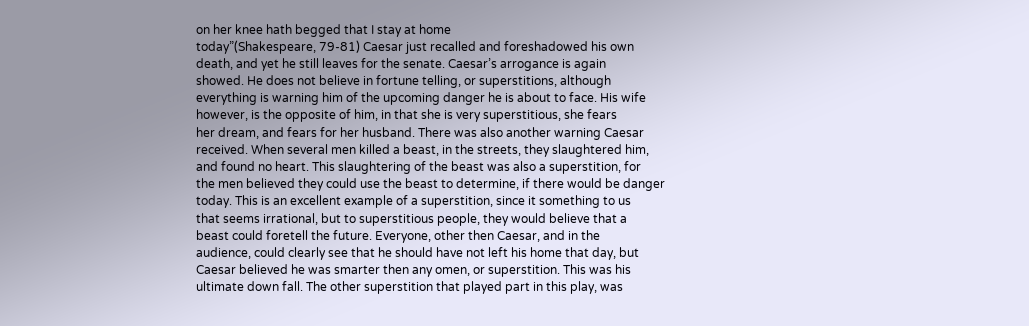on her knee hath begged that I stay at home
today”(Shakespeare, 79-81) Caesar just recalled and foreshadowed his own
death, and yet he still leaves for the senate. Caesar’s arrogance is again
showed. He does not believe in fortune telling, or superstitions, although
everything is warning him of the upcoming danger he is about to face. His wife
however, is the opposite of him, in that she is very superstitious, she fears
her dream, and fears for her husband. There was also another warning Caesar
received. When several men killed a beast, in the streets, they slaughtered him,
and found no heart. This slaughtering of the beast was also a superstition, for
the men believed they could use the beast to determine, if there would be danger
today. This is an excellent example of a superstition, since it something to us
that seems irrational, but to superstitious people, they would believe that a
beast could foretell the future. Everyone, other then Caesar, and in the
audience, could clearly see that he should have not left his home that day, but
Caesar believed he was smarter then any omen, or superstition. This was his
ultimate down fall. The other superstition that played part in this play, was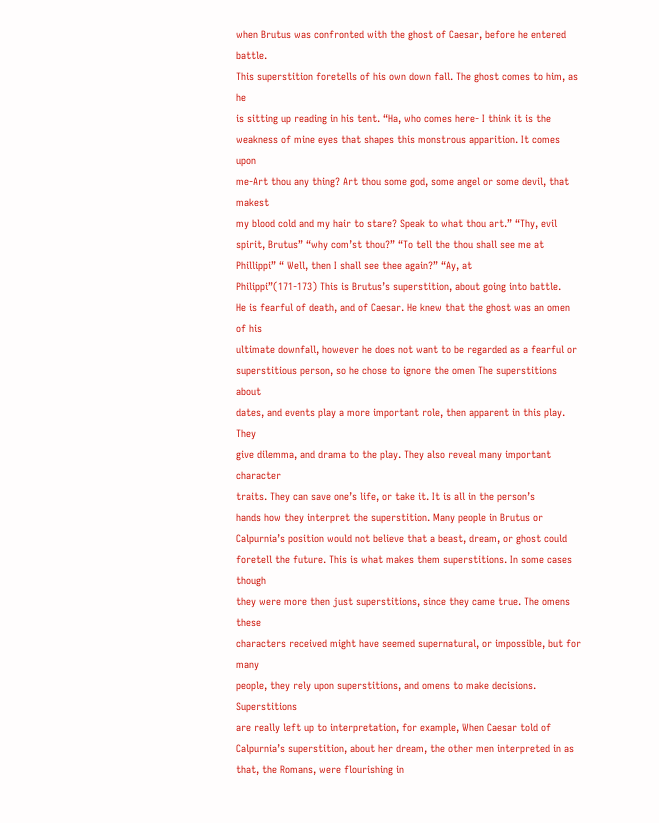when Brutus was confronted with the ghost of Caesar, before he entered battle.
This superstition foretells of his own down fall. The ghost comes to him, as he
is sitting up reading in his tent. “Ha, who comes here- I think it is the
weakness of mine eyes that shapes this monstrous apparition. It comes upon
me-Art thou any thing? Art thou some god, some angel or some devil, that makest
my blood cold and my hair to stare? Speak to what thou art.” “Thy, evil
spirit, Brutus” “why com’st thou?” “To tell the thou shall see me at
Phillippi” “ Well, then I shall see thee again?” “Ay, at
Philippi”(171-173) This is Brutus’s superstition, about going into battle.
He is fearful of death, and of Caesar. He knew that the ghost was an omen of his
ultimate downfall, however he does not want to be regarded as a fearful or
superstitious person, so he chose to ignore the omen The superstitions about
dates, and events play a more important role, then apparent in this play. They
give dilemma, and drama to the play. They also reveal many important character
traits. They can save one’s life, or take it. It is all in the person’s
hands how they interpret the superstition. Many people in Brutus or
Calpurnia’s position would not believe that a beast, dream, or ghost could
foretell the future. This is what makes them superstitions. In some cases though
they were more then just superstitions, since they came true. The omens these
characters received might have seemed supernatural, or impossible, but for many
people, they rely upon superstitions, and omens to make decisions. Superstitions
are really left up to interpretation, for example, When Caesar told of
Calpurnia’s superstition, about her dream, the other men interpreted in as
that, the Romans, were flourishing in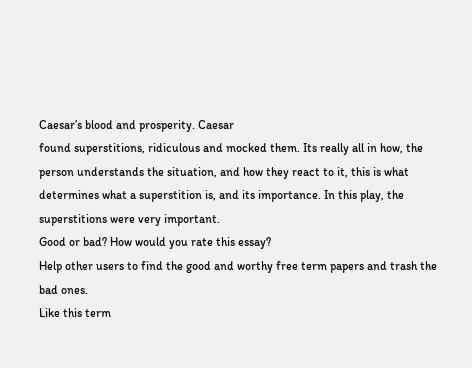Caesar’s blood and prosperity. Caesar
found superstitions, ridiculous and mocked them. Its really all in how, the
person understands the situation, and how they react to it, this is what
determines what a superstition is, and its importance. In this play, the
superstitions were very important.
Good or bad? How would you rate this essay?
Help other users to find the good and worthy free term papers and trash the bad ones.
Like this term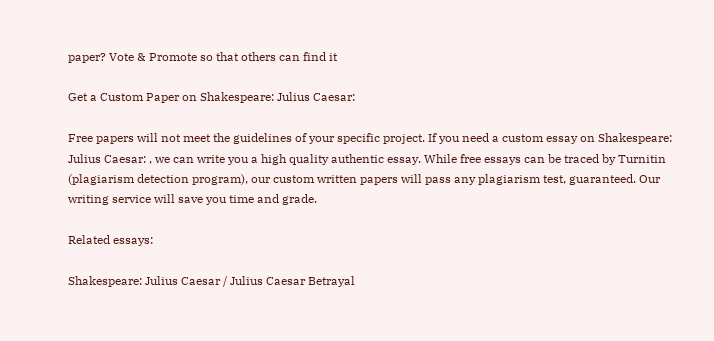paper? Vote & Promote so that others can find it

Get a Custom Paper on Shakespeare: Julius Caesar:

Free papers will not meet the guidelines of your specific project. If you need a custom essay on Shakespeare: Julius Caesar: , we can write you a high quality authentic essay. While free essays can be traced by Turnitin (plagiarism detection program), our custom written papers will pass any plagiarism test, guaranteed. Our writing service will save you time and grade.

Related essays:

Shakespeare: Julius Caesar / Julius Caesar Betrayal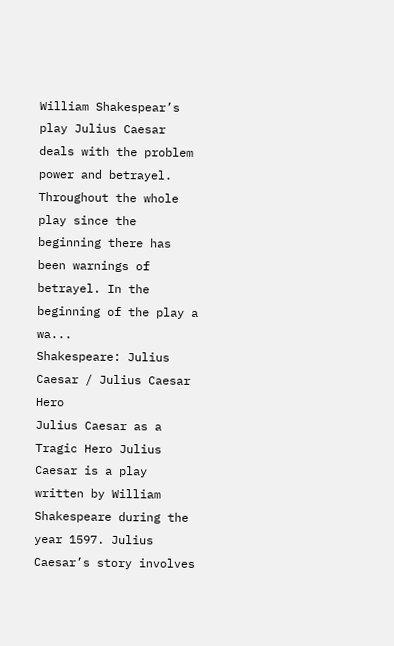William Shakespear’s play Julius Caesar deals with the problem power and betrayel. Throughout the whole play since the beginning there has been warnings of betrayel. In the beginning of the play a wa...
Shakespeare: Julius Caesar / Julius Caesar Hero
Julius Caesar as a Tragic Hero Julius Caesar is a play written by William Shakespeare during the year 1597. Julius Caesar’s story involves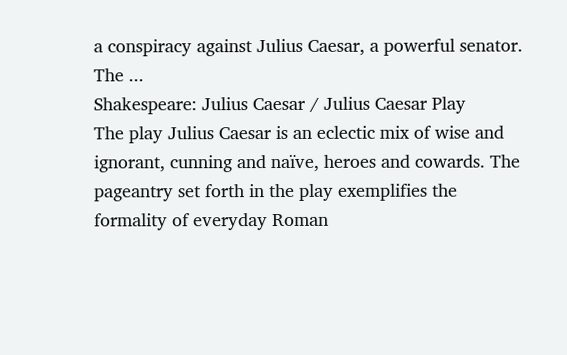a conspiracy against Julius Caesar, a powerful senator. The ...
Shakespeare: Julius Caesar / Julius Caesar Play
The play Julius Caesar is an eclectic mix of wise and ignorant, cunning and naïve, heroes and cowards. The pageantry set forth in the play exemplifies the formality of everyday Roman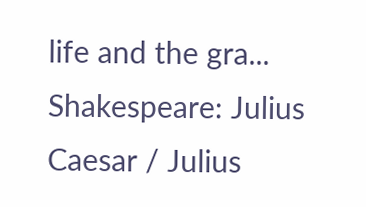life and the gra...
Shakespeare: Julius Caesar / Julius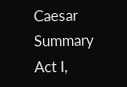Caesar Summary
Act I,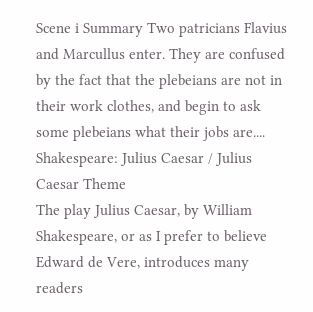Scene i Summary Two patricians Flavius and Marcullus enter. They are confused by the fact that the plebeians are not in their work clothes, and begin to ask some plebeians what their jobs are....
Shakespeare: Julius Caesar / Julius Caesar Theme
The play Julius Caesar, by William Shakespeare, or as I prefer to believe Edward de Vere, introduces many readers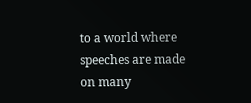to a world where speeches are made on many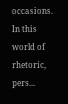occasions. In this world of rhetoric, pers...